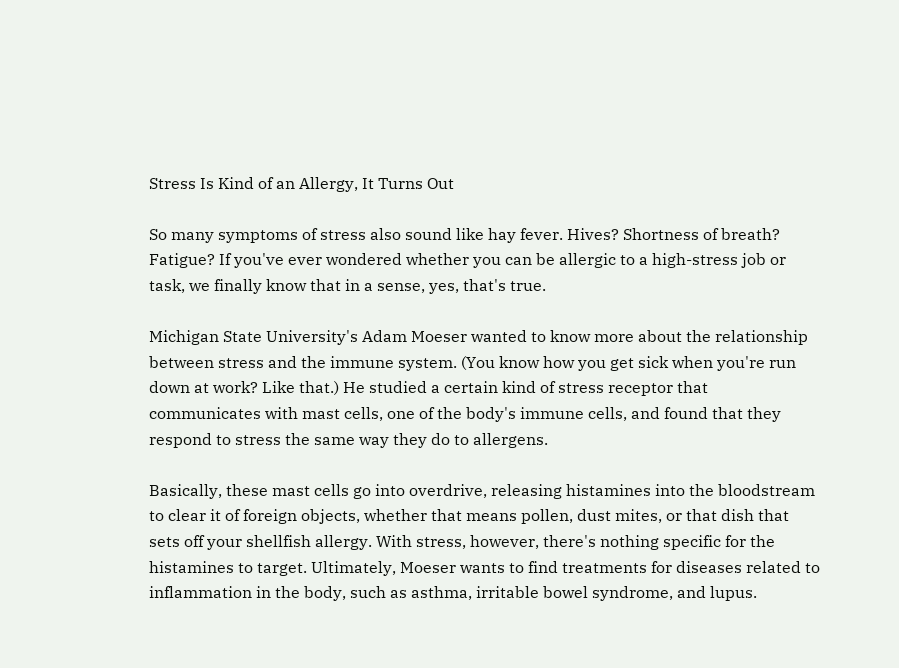Stress Is Kind of an Allergy, It Turns Out

So many symptoms of stress also sound like hay fever. Hives? Shortness of breath? Fatigue? If you've ever wondered whether you can be allergic to a high-stress job or task, we finally know that in a sense, yes, that's true.

Michigan State University's Adam Moeser wanted to know more about the relationship between stress and the immune system. (You know how you get sick when you're run down at work? Like that.) He studied a certain kind of stress receptor that communicates with mast cells, one of the body's immune cells, and found that they respond to stress the same way they do to allergens.

Basically, these mast cells go into overdrive, releasing histamines into the bloodstream to clear it of foreign objects, whether that means pollen, dust mites, or that dish that sets off your shellfish allergy. With stress, however, there's nothing specific for the histamines to target. Ultimately, Moeser wants to find treatments for diseases related to inflammation in the body, such as asthma, irritable bowel syndrome, and lupus.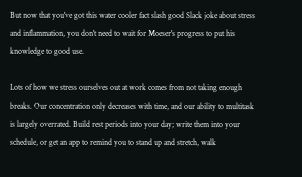But now that you've got this water cooler fact slash good Slack joke about stress and inflammation, you don't need to wait for Moeser's progress to put his knowledge to good use.

Lots of how we stress ourselves out at work comes from not taking enough breaks. Our concentration only decreases with time, and our ability to multitask is largely overrated. Build rest periods into your day; write them into your schedule, or get an app to remind you to stand up and stretch, walk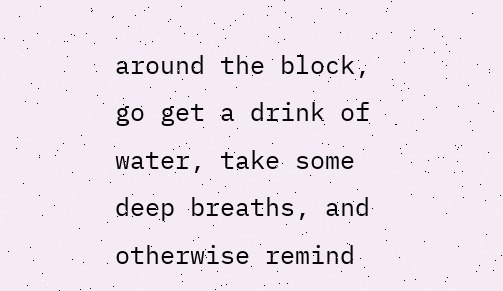around the block, go get a drink of water, take some deep breaths, and otherwise remind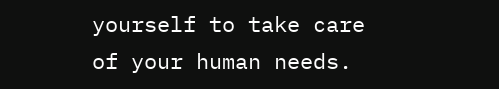yourself to take care of your human needs.